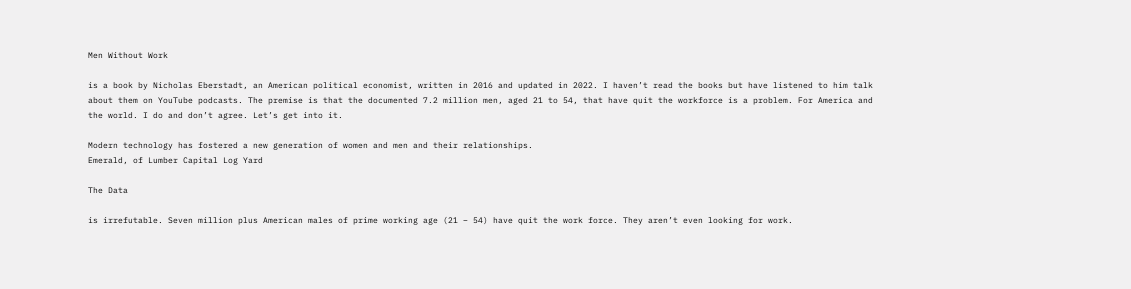Men Without Work

is a book by Nicholas Eberstadt, an American political economist, written in 2016 and updated in 2022. I haven’t read the books but have listened to him talk about them on YouTube podcasts. The premise is that the documented 7.2 million men, aged 21 to 54, that have quit the workforce is a problem. For America and the world. I do and don’t agree. Let’s get into it.

Modern technology has fostered a new generation of women and men and their relationships.
Emerald, of Lumber Capital Log Yard

The Data

is irrefutable. Seven million plus American males of prime working age (21 – 54) have quit the work force. They aren’t even looking for work.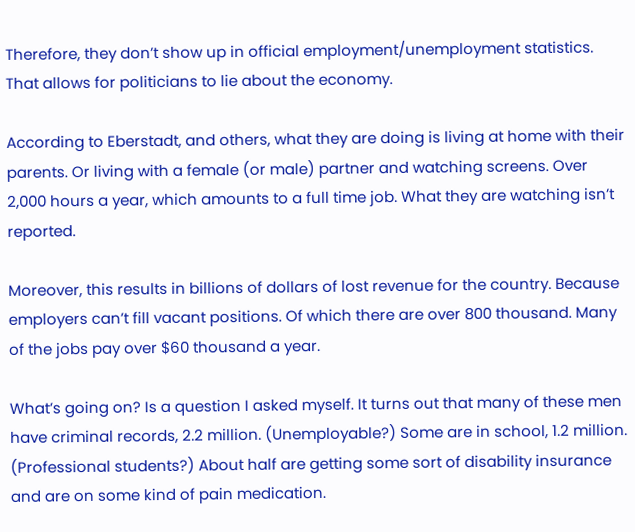Therefore, they don’t show up in official employment/unemployment statistics. That allows for politicians to lie about the economy.

According to Eberstadt, and others, what they are doing is living at home with their parents. Or living with a female (or male) partner and watching screens. Over 2,000 hours a year, which amounts to a full time job. What they are watching isn’t reported.

Moreover, this results in billions of dollars of lost revenue for the country. Because employers can’t fill vacant positions. Of which there are over 800 thousand. Many of the jobs pay over $60 thousand a year.

What’s going on? Is a question I asked myself. It turns out that many of these men have criminal records, 2.2 million. (Unemployable?) Some are in school, 1.2 million. (Professional students?) About half are getting some sort of disability insurance and are on some kind of pain medication.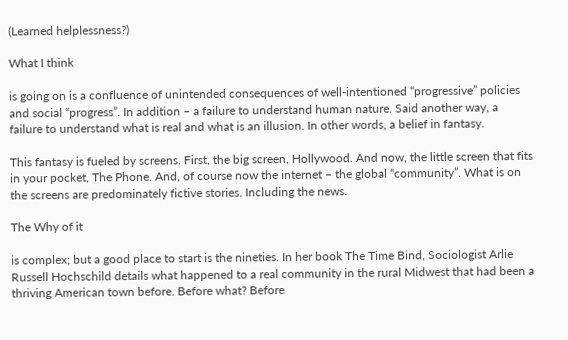(Learned helplessness?)

What I think

is going on is a confluence of unintended consequences of well-intentioned “progressive” policies and social “progress”. In addition – a failure to understand human nature. Said another way, a failure to understand what is real and what is an illusion. In other words, a belief in fantasy.

This fantasy is fueled by screens. First, the big screen, Hollywood. And now, the little screen that fits in your pocket, The Phone. And, of course now the internet – the global “community”. What is on the screens are predominately fictive stories. Including the news.

The Why of it

is complex; but a good place to start is the nineties. In her book The Time Bind, Sociologist Arlie Russell Hochschild details what happened to a real community in the rural Midwest that had been a thriving American town before. Before what? Before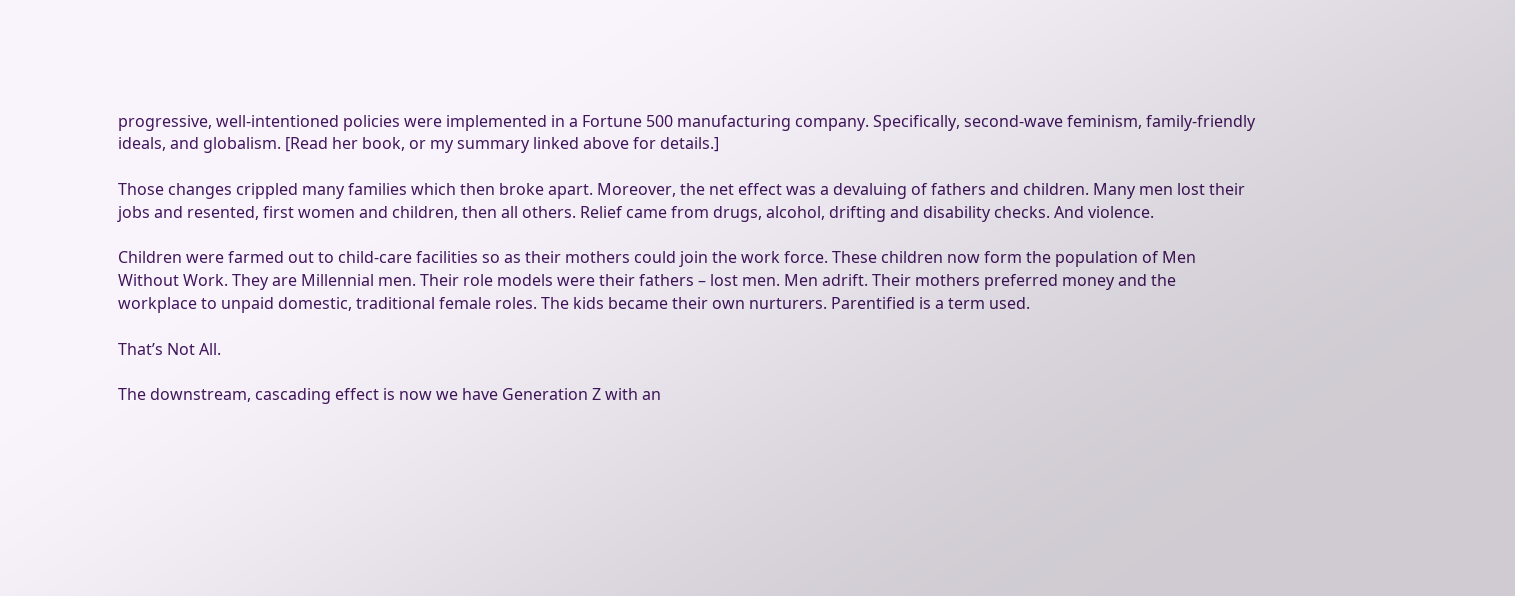progressive, well-intentioned policies were implemented in a Fortune 500 manufacturing company. Specifically, second-wave feminism, family-friendly ideals, and globalism. [Read her book, or my summary linked above for details.]

Those changes crippled many families which then broke apart. Moreover, the net effect was a devaluing of fathers and children. Many men lost their jobs and resented, first women and children, then all others. Relief came from drugs, alcohol, drifting and disability checks. And violence.

Children were farmed out to child-care facilities so as their mothers could join the work force. These children now form the population of Men Without Work. They are Millennial men. Their role models were their fathers – lost men. Men adrift. Their mothers preferred money and the workplace to unpaid domestic, traditional female roles. The kids became their own nurturers. Parentified is a term used.

That’s Not All.

The downstream, cascading effect is now we have Generation Z with an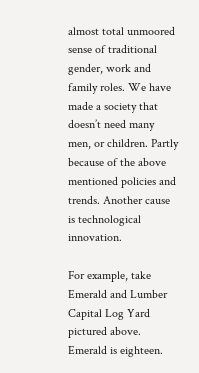almost total unmoored sense of traditional gender, work and family roles. We have made a society that doesn’t need many men, or children. Partly because of the above mentioned policies and trends. Another cause is technological innovation.

For example, take Emerald and Lumber Capital Log Yard pictured above. Emerald is eighteen.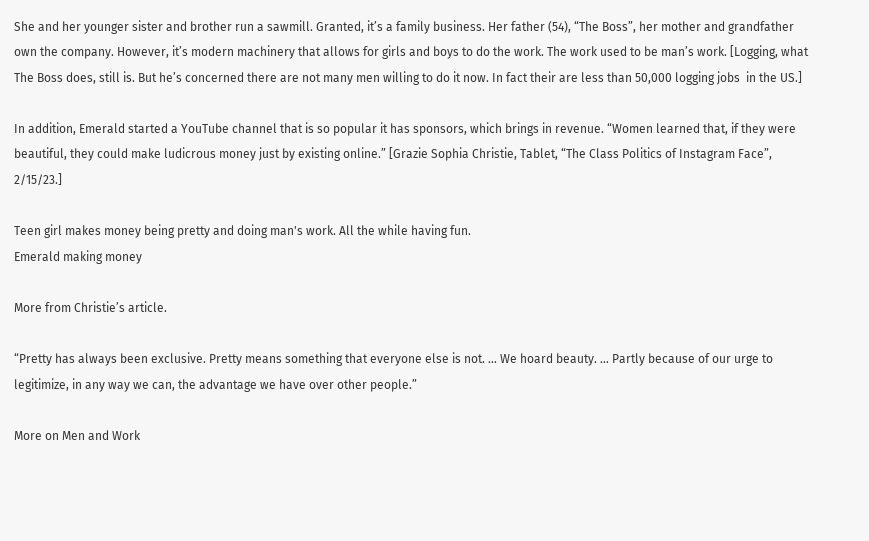She and her younger sister and brother run a sawmill. Granted, it’s a family business. Her father (54), “The Boss”, her mother and grandfather own the company. However, it’s modern machinery that allows for girls and boys to do the work. The work used to be man’s work. [Logging, what The Boss does, still is. But he’s concerned there are not many men willing to do it now. In fact their are less than 50,000 logging jobs  in the US.]

In addition, Emerald started a YouTube channel that is so popular it has sponsors, which brings in revenue. “Women learned that, if they were beautiful, they could make ludicrous money just by existing online.” [Grazie Sophia Christie, Tablet, “The Class Politics of Instagram Face”, 2/15/23.]

Teen girl makes money being pretty and doing man's work. All the while having fun.
Emerald making money

More from Christie’s article.

“Pretty has always been exclusive. Pretty means something that everyone else is not. … We hoard beauty. … Partly because of our urge to legitimize, in any way we can, the advantage we have over other people.”

More on Men and Work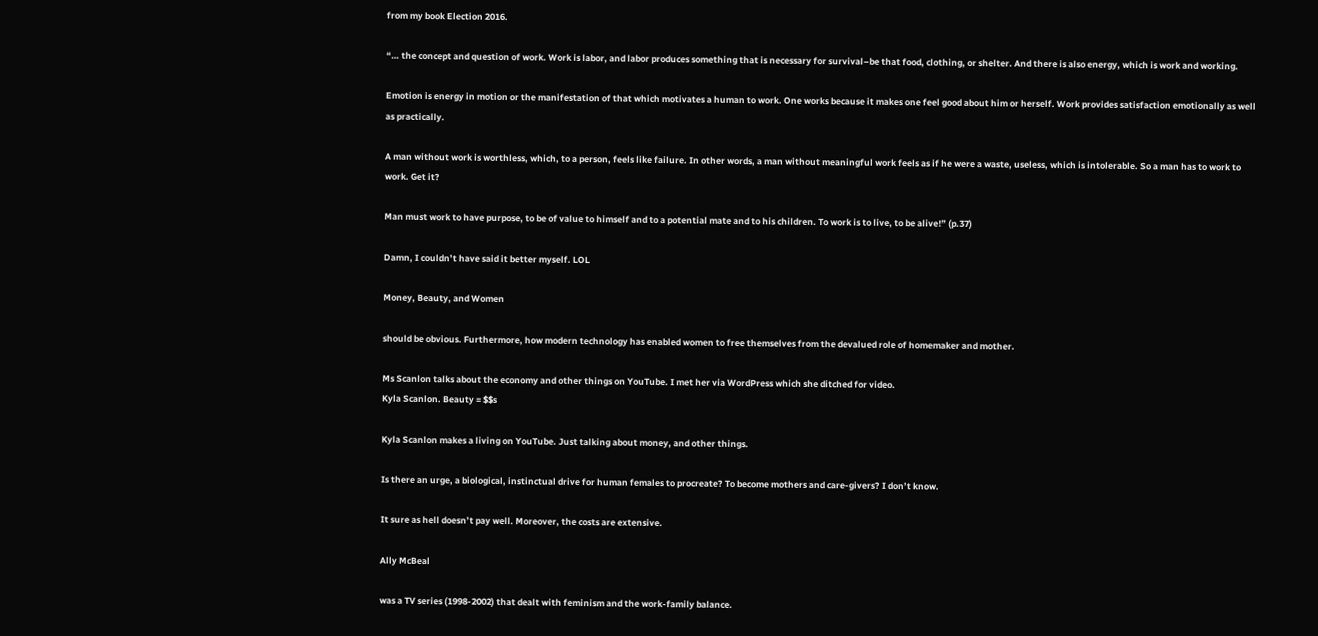from my book Election 2016.

“… the concept and question of work. Work is labor, and labor produces something that is necessary for survival–be that food, clothing, or shelter. And there is also energy, which is work and working.

Emotion is energy in motion or the manifestation of that which motivates a human to work. One works because it makes one feel good about him or herself. Work provides satisfaction emotionally as well as practically.

A man without work is worthless, which, to a person, feels like failure. In other words, a man without meaningful work feels as if he were a waste, useless, which is intolerable. So a man has to work to work. Get it?

Man must work to have purpose, to be of value to himself and to a potential mate and to his children. To work is to live, to be alive!” (p.37)

Damn, I couldn’t have said it better myself. LOL

Money, Beauty, and Women

should be obvious. Furthermore, how modern technology has enabled women to free themselves from the devalued role of homemaker and mother.

Ms Scanlon talks about the economy and other things on YouTube. I met her via WordPress which she ditched for video.
Kyla Scanlon. Beauty = $$s

Kyla Scanlon makes a living on YouTube. Just talking about money, and other things.

Is there an urge, a biological, instinctual drive for human females to procreate? To become mothers and care-givers? I don’t know.

It sure as hell doesn’t pay well. Moreover, the costs are extensive.

Ally McBeal

was a TV series (1998-2002) that dealt with feminism and the work-family balance.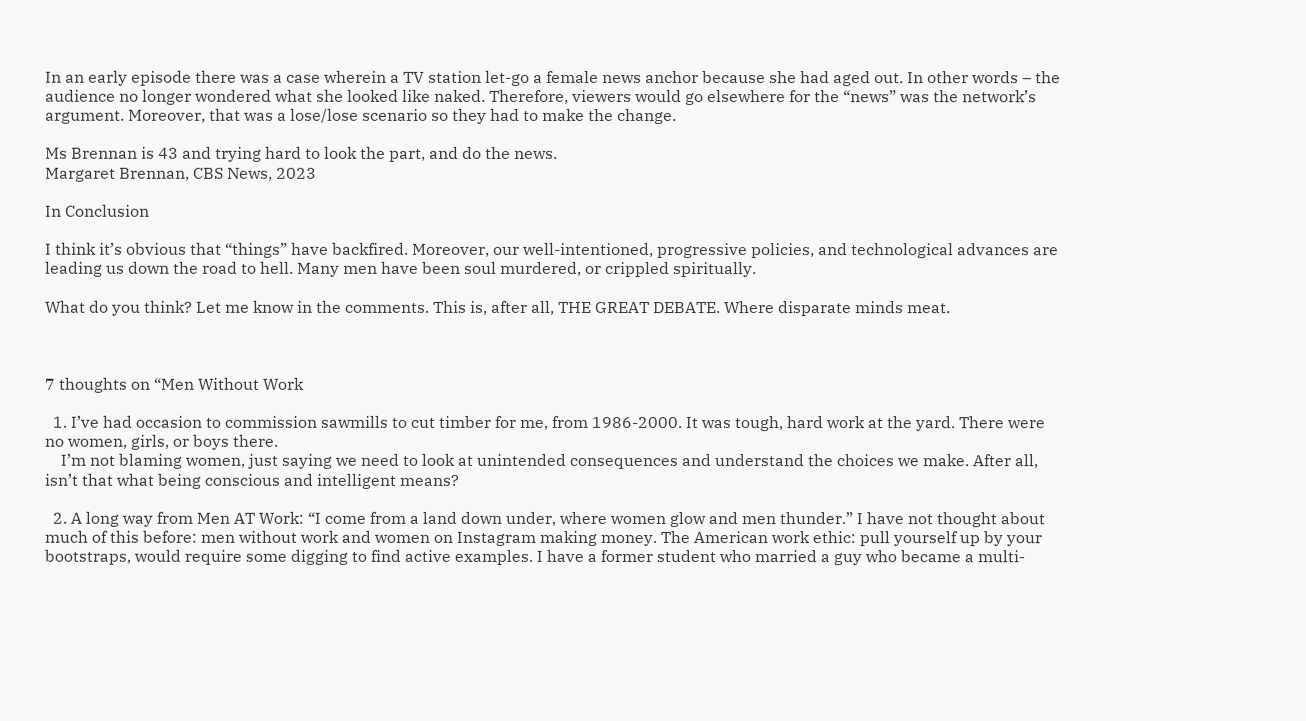In an early episode there was a case wherein a TV station let-go a female news anchor because she had aged out. In other words – the audience no longer wondered what she looked like naked. Therefore, viewers would go elsewhere for the “news” was the network’s argument. Moreover, that was a lose/lose scenario so they had to make the change.

Ms Brennan is 43 and trying hard to look the part, and do the news.
Margaret Brennan, CBS News, 2023

In Conclusion

I think it’s obvious that “things” have backfired. Moreover, our well-intentioned, progressive policies, and technological advances are leading us down the road to hell. Many men have been soul murdered, or crippled spiritually.

What do you think? Let me know in the comments. This is, after all, THE GREAT DEBATE. Where disparate minds meat.



7 thoughts on “Men Without Work

  1. I’ve had occasion to commission sawmills to cut timber for me, from 1986-2000. It was tough, hard work at the yard. There were no women, girls, or boys there.
    I’m not blaming women, just saying we need to look at unintended consequences and understand the choices we make. After all, isn’t that what being conscious and intelligent means?

  2. A long way from Men AT Work: “I come from a land down under, where women glow and men thunder.” I have not thought about much of this before: men without work and women on Instagram making money. The American work ethic: pull yourself up by your bootstraps, would require some digging to find active examples. I have a former student who married a guy who became a multi-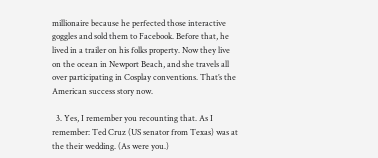millionaire because he perfected those interactive goggles and sold them to Facebook. Before that, he lived in a trailer on his folks property. Now they live on the ocean in Newport Beach, and she travels all over participating in Cosplay conventions. That’s the American success story now.

  3. Yes, I remember you recounting that. As I remember: Ted Cruz (US senator from Texas) was at the their wedding. (As were you.)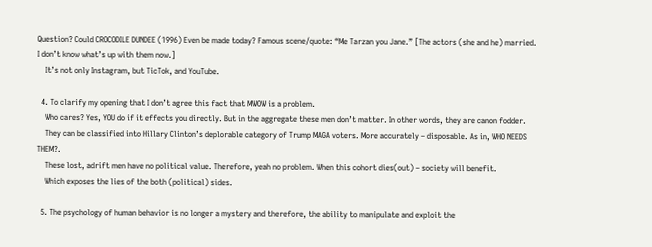Question? Could CROCODILE DUNDEE (1996) Even be made today? Famous scene/quote: “Me Tarzan you Jane.” [The actors (she and he) married. I don’t know what’s up with them now.]
    It’s not only Instagram, but TicTok, and YouTube.

  4. To clarify my opening that I don’t agree this fact that MWOW is a problem.
    Who cares? Yes, YOU do if it effects you directly. But in the aggregate these men don’t matter. In other words, they are canon fodder.
    They can be classified into Hillary Clinton’s deplorable category of Trump MAGA voters. More accurately – disposable. As in, WHO NEEDS THEM?.
    These lost, adrift men have no political value. Therefore, yeah no problem. When this cohort dies(out) – society will benefit.
    Which exposes the lies of the both (political) sides.

  5. The psychology of human behavior is no longer a mystery and therefore, the ability to manipulate and exploit the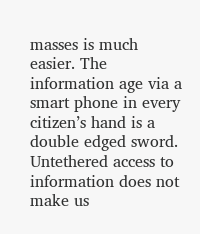masses is much easier. The information age via a smart phone in every citizen’s hand is a double edged sword. Untethered access to information does not make us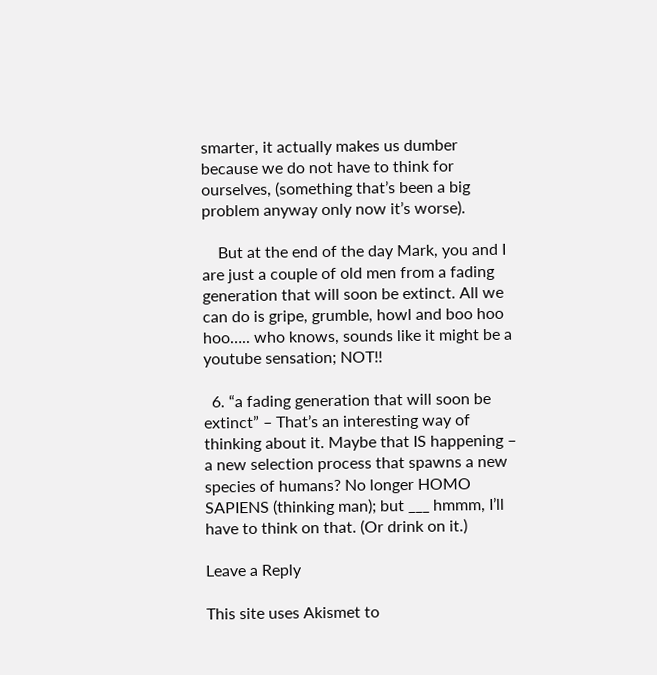smarter, it actually makes us dumber because we do not have to think for ourselves, (something that’s been a big problem anyway only now it’s worse).

    But at the end of the day Mark, you and I are just a couple of old men from a fading generation that will soon be extinct. All we can do is gripe, grumble, howl and boo hoo hoo….. who knows, sounds like it might be a youtube sensation; NOT!!

  6. “a fading generation that will soon be extinct” – That’s an interesting way of thinking about it. Maybe that IS happening – a new selection process that spawns a new species of humans? No longer HOMO SAPIENS (thinking man); but ___ hmmm, I’ll have to think on that. (Or drink on it.)

Leave a Reply

This site uses Akismet to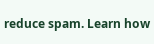reduce spam. Learn how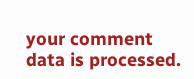your comment data is processed.